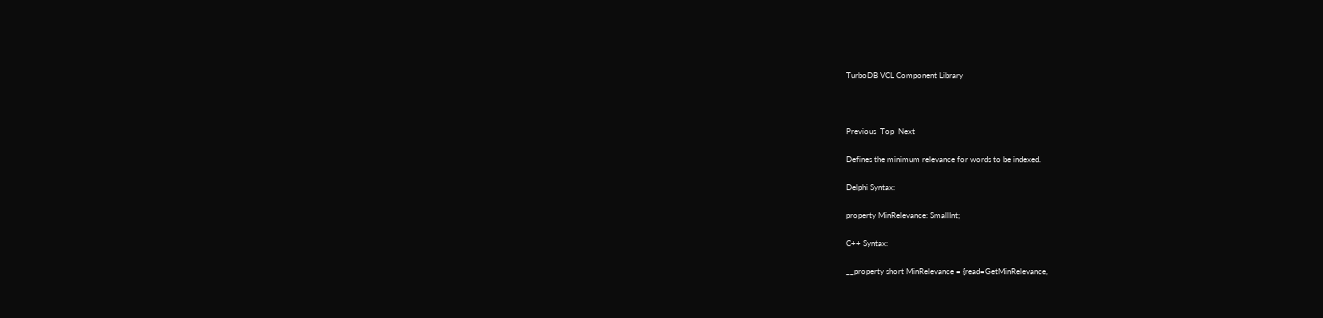TurboDB VCL Component Library



Previous  Top  Next

Defines the minimum relevance for words to be indexed.

Delphi Syntax:

property MinRelevance: SmallInt;

C++ Syntax:

__property short MinRelevance = {read=GetMinRelevance,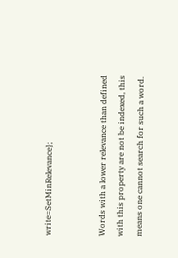write=SetMinRelevance};


Words with a lower relevance than defined with this property are not be indexed, this means one cannot search for such a word.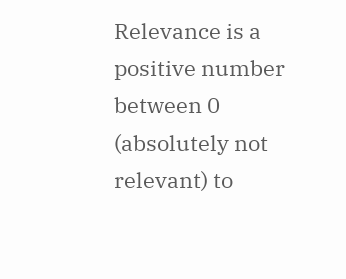Relevance is a positive number between 0 (absolutely not relevant) to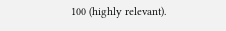100 (highly relevant).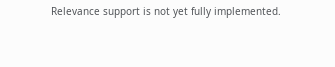Relevance support is not yet fully implemented.